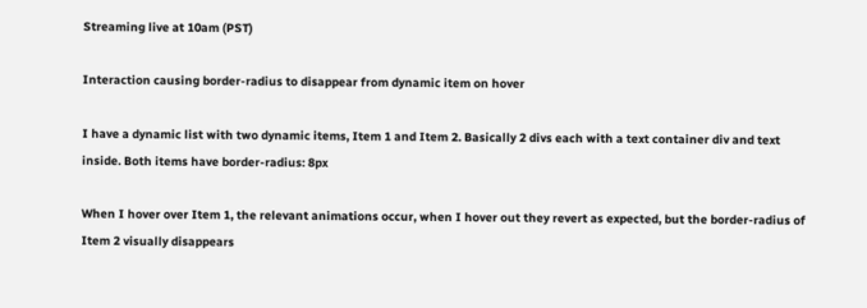Streaming live at 10am (PST)

Interaction causing border-radius to disappear from dynamic item on hover

I have a dynamic list with two dynamic items, Item 1 and Item 2. Basically 2 divs each with a text container div and text inside. Both items have border-radius: 8px

When I hover over Item 1, the relevant animations occur, when I hover out they revert as expected, but the border-radius of Item 2 visually disappears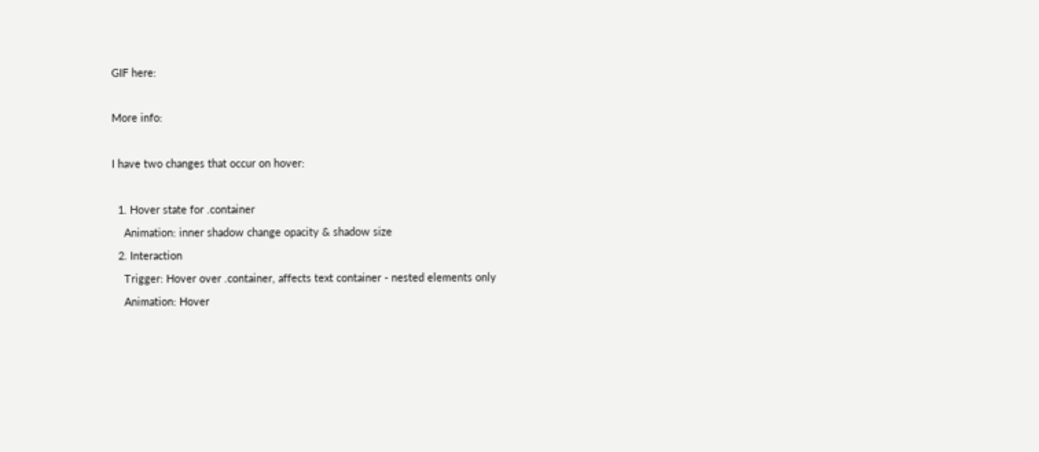GIF here:

More info:

I have two changes that occur on hover:

  1. Hover state for .container
    Animation: inner shadow change opacity & shadow size
  2. Interaction
    Trigger: Hover over .container, affects text container - nested elements only
    Animation: Hover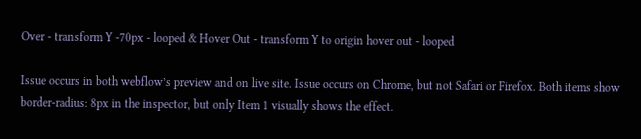Over - transform Y -70px - looped & Hover Out - transform Y to origin hover out - looped

Issue occurs in both webflow’s preview and on live site. Issue occurs on Chrome, but not Safari or Firefox. Both items show border-radius: 8px in the inspector, but only Item 1 visually shows the effect.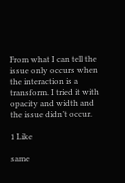From what I can tell the issue only occurs when the interaction is a transform. I tried it with opacity and width and the issue didn’t occur.

1 Like

same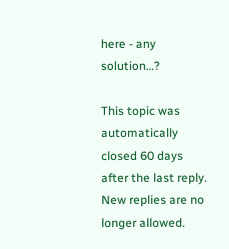here - any solution…?

This topic was automatically closed 60 days after the last reply. New replies are no longer allowed.